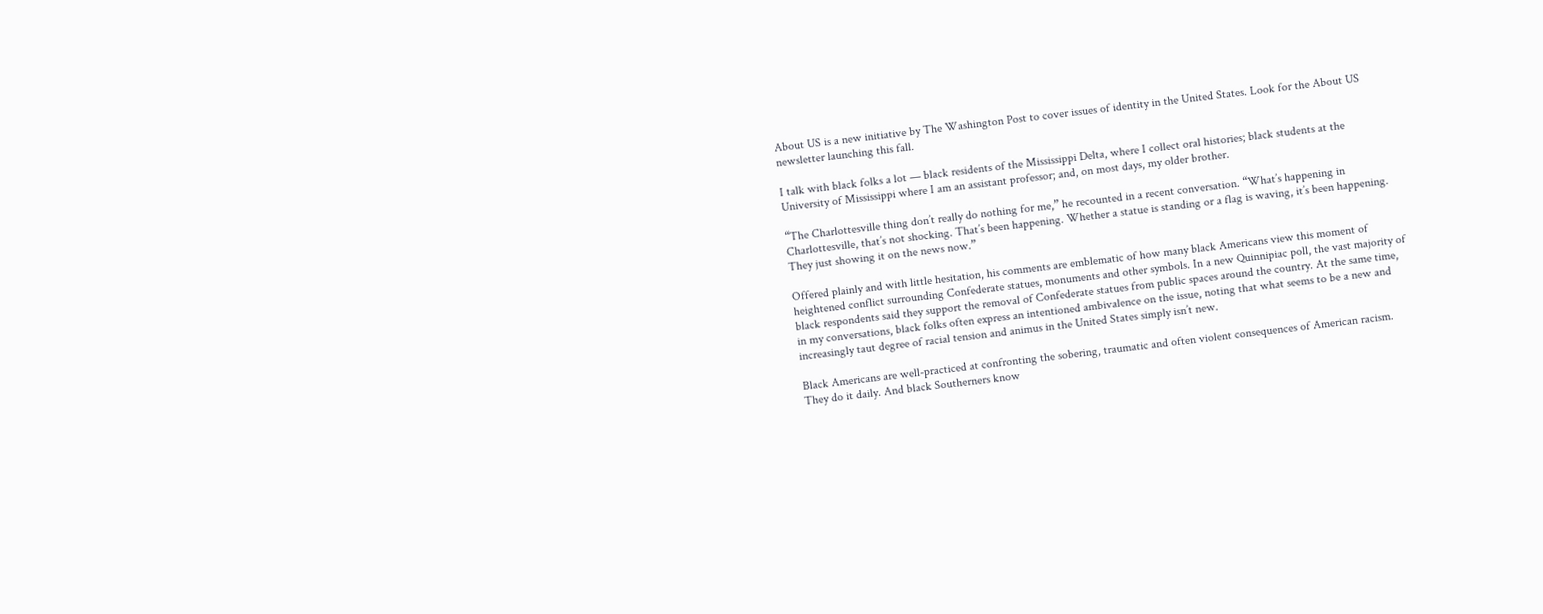About US is a new initiative by The Washington Post to cover issues of identity in the United States. Look for the About US newsletter launching this fall.

I talk with black folks a lot — black residents of the Mississippi Delta, where I collect oral histories; black students at the University of Mississippi where I am an assistant professor; and, on most days, my older brother.

“The Charlottesville thing don’t really do nothing for me,” he recounted in a recent conversation. “What’s happening in Charlottesville, that’s not shocking. That’s been happening. Whether a statue is standing or a flag is waving, it’s been happening. They just showing it on the news now.”

Offered plainly and with little hesitation, his comments are emblematic of how many black Americans view this moment of heightened conflict surrounding Confederate statues, monuments and other symbols. In a new Quinnipiac poll, the vast majority of black respondents said they support the removal of Confederate statues from public spaces around the country. At the same time, in my conversations, black folks often express an intentioned ambivalence on the issue, noting that what seems to be a new and increasingly taut degree of racial tension and animus in the United States simply isn’t new.

Black Americans are well-practiced at confronting the sobering, traumatic and often violent consequences of American racism. They do it daily. And black Southerners know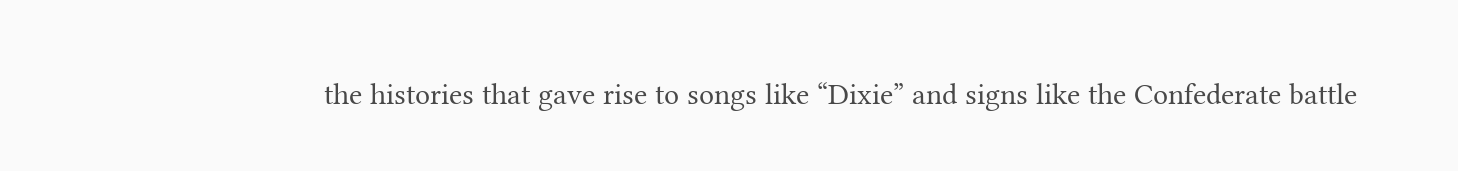the histories that gave rise to songs like “Dixie” and signs like the Confederate battle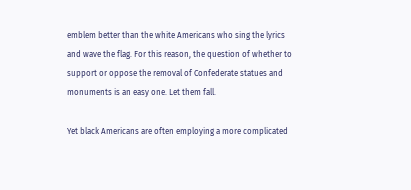emblem better than the white Americans who sing the lyrics and wave the flag. For this reason, the question of whether to support or oppose the removal of Confederate statues and monuments is an easy one. Let them fall.

Yet black Americans are often employing a more complicated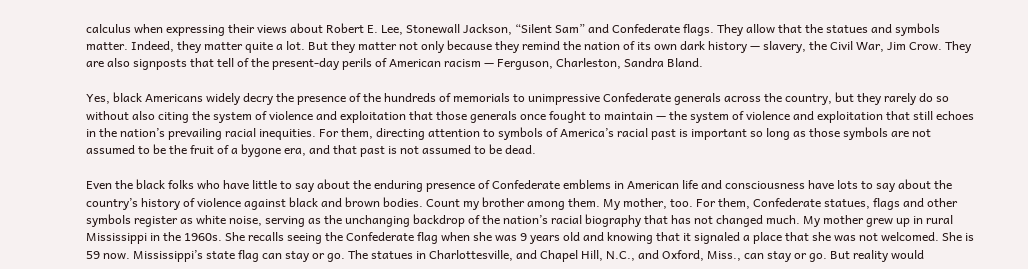calculus when expressing their views about Robert E. Lee, Stonewall Jackson, “Silent Sam” and Confederate flags. They allow that the statues and symbols matter. Indeed, they matter quite a lot. But they matter not only because they remind the nation of its own dark history — slavery, the Civil War, Jim Crow. They are also signposts that tell of the present-day perils of American racism — Ferguson, Charleston, Sandra Bland.

Yes, black Americans widely decry the presence of the hundreds of memorials to unimpressive Confederate generals across the country, but they rarely do so without also citing the system of violence and exploitation that those generals once fought to maintain — the system of violence and exploitation that still echoes in the nation’s prevailing racial inequities. For them, directing attention to symbols of America’s racial past is important so long as those symbols are not assumed to be the fruit of a bygone era, and that past is not assumed to be dead.

Even the black folks who have little to say about the enduring presence of Confederate emblems in American life and consciousness have lots to say about the country’s history of violence against black and brown bodies. Count my brother among them. My mother, too. For them, Confederate statues, flags and other symbols register as white noise, serving as the unchanging backdrop of the nation’s racial biography that has not changed much. My mother grew up in rural Mississippi in the 1960s. She recalls seeing the Confederate flag when she was 9 years old and knowing that it signaled a place that she was not welcomed. She is 59 now. Mississippi’s state flag can stay or go. The statues in Charlottesville, and Chapel Hill, N.C., and Oxford, Miss., can stay or go. But reality would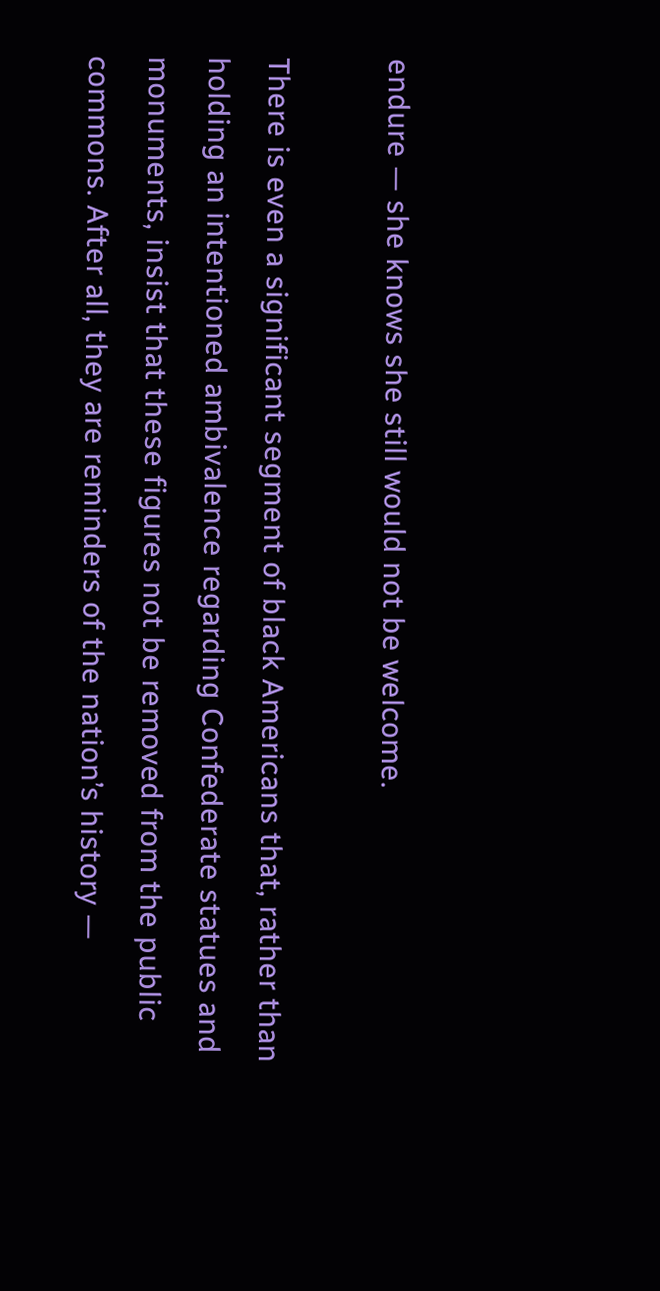endure — she knows she still would not be welcome.

There is even a significant segment of black Americans that, rather than holding an intentioned ambivalence regarding Confederate statues and monuments, insist that these figures not be removed from the public commons. After all, they are reminders of the nation’s history —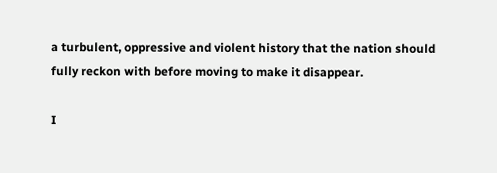a turbulent, oppressive and violent history that the nation should fully reckon with before moving to make it disappear.

I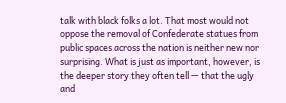talk with black folks a lot. That most would not oppose the removal of Confederate statues from public spaces across the nation is neither new nor surprising. What is just as important, however, is the deeper story they often tell — that the ugly and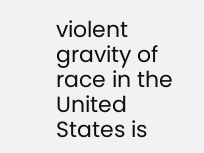violent gravity of race in the United States is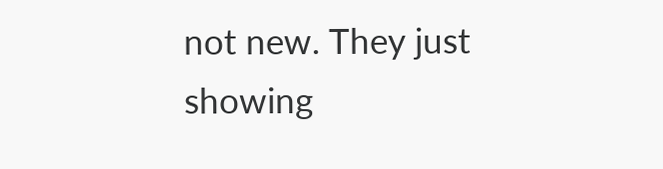not new. They just showing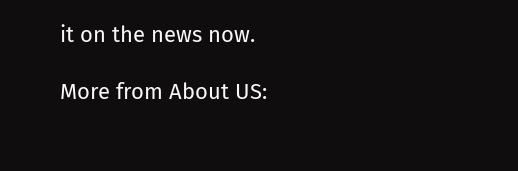it on the news now.

More from About US: